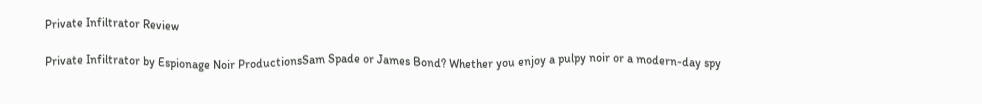Private Infiltrator Review

Private Infiltrator by Espionage Noir ProductionsSam Spade or James Bond? Whether you enjoy a pulpy noir or a modern-day spy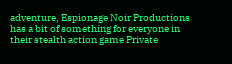adventure, Espionage Noir Productions has a bit of something for everyone in their stealth action game Private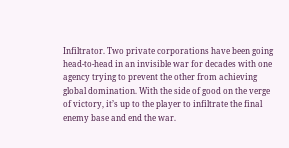Infiltrator. Two private corporations have been going head-to-head in an invisible war for decades with one agency trying to prevent the other from achieving global domination. With the side of good on the verge of victory, it’s up to the player to infiltrate the final enemy base and end the war.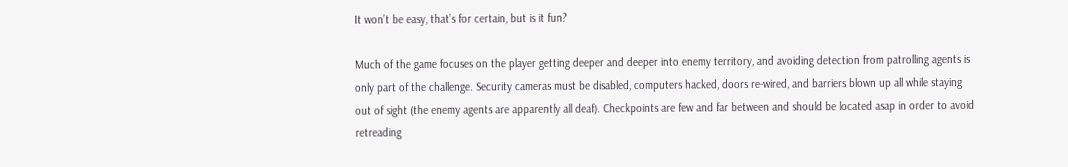It won’t be easy, that’s for certain, but is it fun?

Much of the game focuses on the player getting deeper and deeper into enemy territory, and avoiding detection from patrolling agents is only part of the challenge. Security cameras must be disabled, computers hacked, doors re-wired, and barriers blown up all while staying out of sight (the enemy agents are apparently all deaf). Checkpoints are few and far between and should be located asap in order to avoid retreading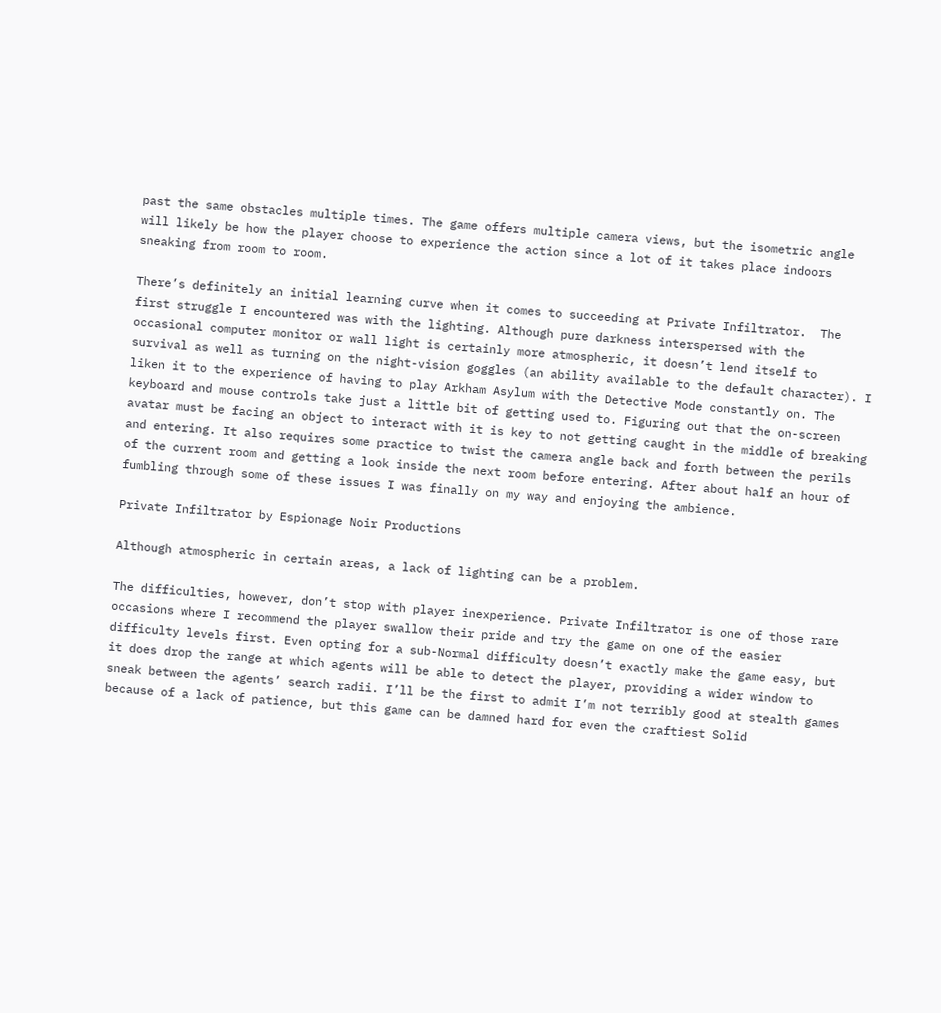past the same obstacles multiple times. The game offers multiple camera views, but the isometric angle will likely be how the player choose to experience the action since a lot of it takes place indoors sneaking from room to room.

There’s definitely an initial learning curve when it comes to succeeding at Private Infiltrator.  The first struggle I encountered was with the lighting. Although pure darkness interspersed with the occasional computer monitor or wall light is certainly more atmospheric, it doesn’t lend itself to survival as well as turning on the night-vision goggles (an ability available to the default character). I liken it to the experience of having to play Arkham Asylum with the Detective Mode constantly on. The keyboard and mouse controls take just a little bit of getting used to. Figuring out that the on-screen avatar must be facing an object to interact with it is key to not getting caught in the middle of breaking and entering. It also requires some practice to twist the camera angle back and forth between the perils of the current room and getting a look inside the next room before entering. After about half an hour of fumbling through some of these issues I was finally on my way and enjoying the ambience.

Private Infiltrator by Espionage Noir Productions

Although atmospheric in certain areas, a lack of lighting can be a problem.

The difficulties, however, don’t stop with player inexperience. Private Infiltrator is one of those rare occasions where I recommend the player swallow their pride and try the game on one of the easier difficulty levels first. Even opting for a sub-Normal difficulty doesn’t exactly make the game easy, but it does drop the range at which agents will be able to detect the player, providing a wider window to sneak between the agents’ search radii. I’ll be the first to admit I’m not terribly good at stealth games because of a lack of patience, but this game can be damned hard for even the craftiest Solid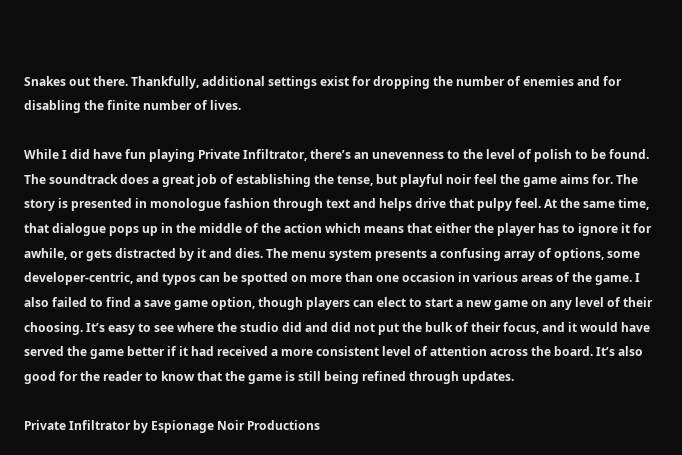Snakes out there. Thankfully, additional settings exist for dropping the number of enemies and for disabling the finite number of lives.

While I did have fun playing Private Infiltrator, there’s an unevenness to the level of polish to be found. The soundtrack does a great job of establishing the tense, but playful noir feel the game aims for. The story is presented in monologue fashion through text and helps drive that pulpy feel. At the same time, that dialogue pops up in the middle of the action which means that either the player has to ignore it for awhile, or gets distracted by it and dies. The menu system presents a confusing array of options, some developer-centric, and typos can be spotted on more than one occasion in various areas of the game. I also failed to find a save game option, though players can elect to start a new game on any level of their choosing. It’s easy to see where the studio did and did not put the bulk of their focus, and it would have served the game better if it had received a more consistent level of attention across the board. It’s also good for the reader to know that the game is still being refined through updates.

Private Infiltrator by Espionage Noir Productions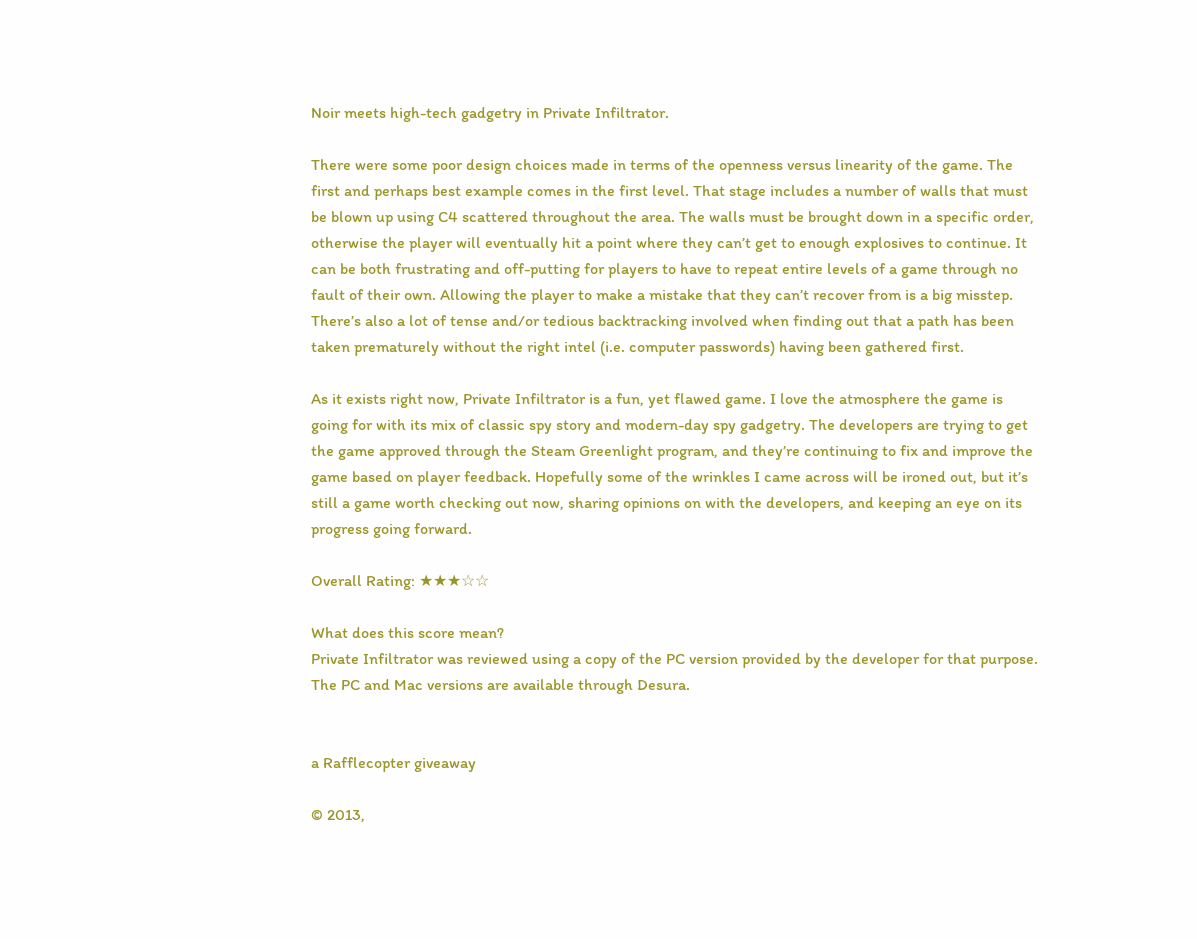Noir meets high-tech gadgetry in Private Infiltrator.

There were some poor design choices made in terms of the openness versus linearity of the game. The first and perhaps best example comes in the first level. That stage includes a number of walls that must be blown up using C4 scattered throughout the area. The walls must be brought down in a specific order, otherwise the player will eventually hit a point where they can’t get to enough explosives to continue. It can be both frustrating and off-putting for players to have to repeat entire levels of a game through no fault of their own. Allowing the player to make a mistake that they can’t recover from is a big misstep. There’s also a lot of tense and/or tedious backtracking involved when finding out that a path has been taken prematurely without the right intel (i.e. computer passwords) having been gathered first.

As it exists right now, Private Infiltrator is a fun, yet flawed game. I love the atmosphere the game is going for with its mix of classic spy story and modern-day spy gadgetry. The developers are trying to get the game approved through the Steam Greenlight program, and they’re continuing to fix and improve the game based on player feedback. Hopefully some of the wrinkles I came across will be ironed out, but it’s still a game worth checking out now, sharing opinions on with the developers, and keeping an eye on its progress going forward.

Overall Rating: ★★★☆☆

What does this score mean?
Private Infiltrator was reviewed using a copy of the PC version provided by the developer for that purpose. The PC and Mac versions are available through Desura.


a Rafflecopter giveaway

© 2013,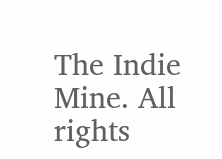The Indie Mine. All rights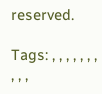reserved.

Tags: , , , , , , , , , ,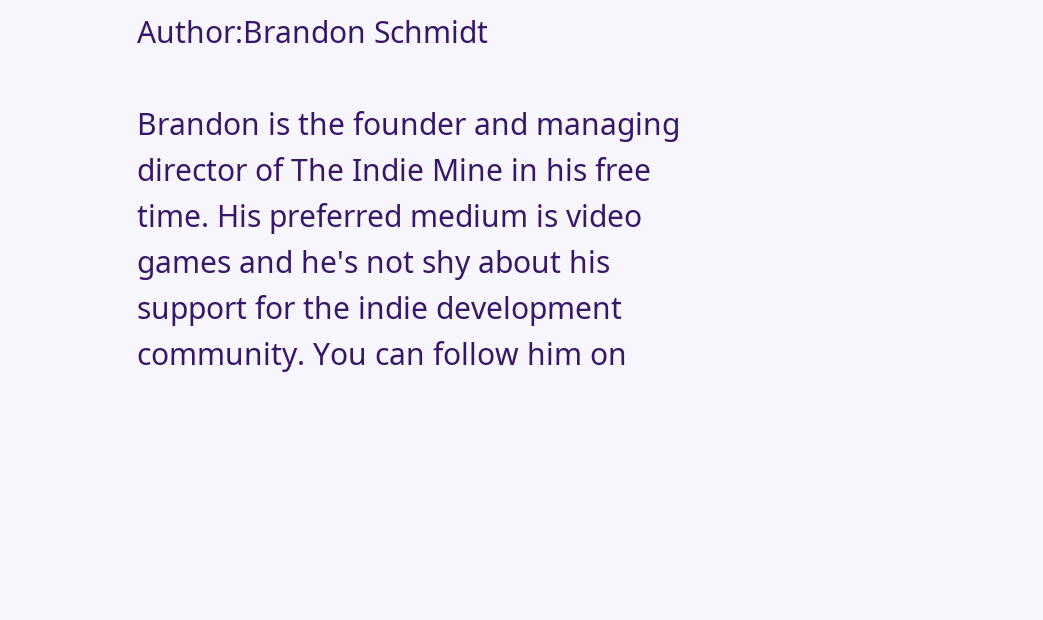Author:Brandon Schmidt

Brandon is the founder and managing director of The Indie Mine in his free time. His preferred medium is video games and he's not shy about his support for the indie development community. You can follow him on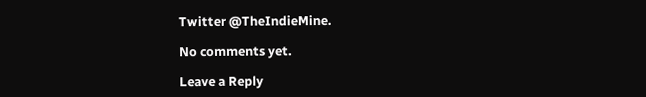Twitter @TheIndieMine.

No comments yet.

Leave a Reply